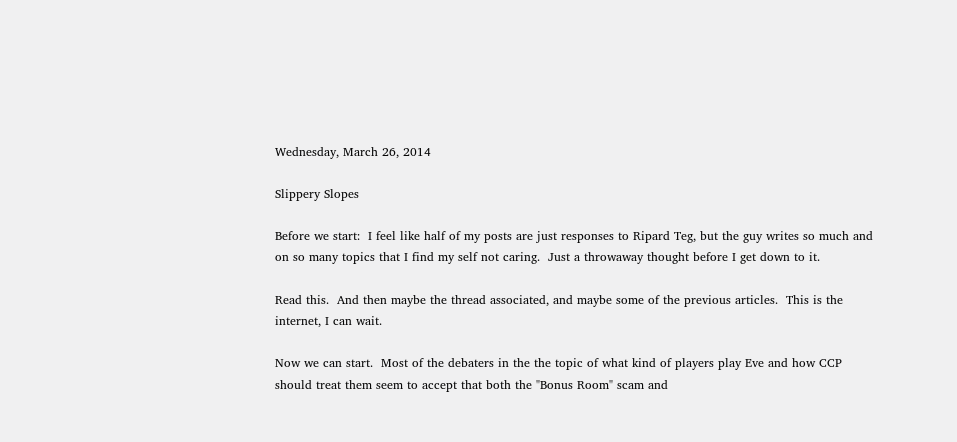Wednesday, March 26, 2014

Slippery Slopes

Before we start:  I feel like half of my posts are just responses to Ripard Teg, but the guy writes so much and on so many topics that I find my self not caring.  Just a throwaway thought before I get down to it.

Read this.  And then maybe the thread associated, and maybe some of the previous articles.  This is the internet, I can wait.

Now we can start.  Most of the debaters in the the topic of what kind of players play Eve and how CCP should treat them seem to accept that both the "Bonus Room" scam and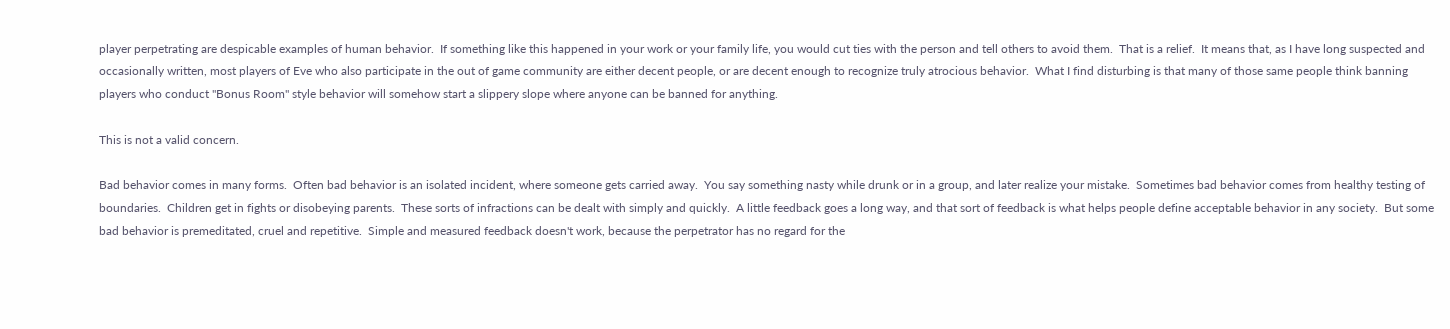player perpetrating are despicable examples of human behavior.  If something like this happened in your work or your family life, you would cut ties with the person and tell others to avoid them.  That is a relief.  It means that, as I have long suspected and occasionally written, most players of Eve who also participate in the out of game community are either decent people, or are decent enough to recognize truly atrocious behavior.  What I find disturbing is that many of those same people think banning players who conduct "Bonus Room" style behavior will somehow start a slippery slope where anyone can be banned for anything.

This is not a valid concern.

Bad behavior comes in many forms.  Often bad behavior is an isolated incident, where someone gets carried away.  You say something nasty while drunk or in a group, and later realize your mistake.  Sometimes bad behavior comes from healthy testing of boundaries.  Children get in fights or disobeying parents.  These sorts of infractions can be dealt with simply and quickly.  A little feedback goes a long way, and that sort of feedback is what helps people define acceptable behavior in any society.  But some bad behavior is premeditated, cruel and repetitive.  Simple and measured feedback doesn't work, because the perpetrator has no regard for the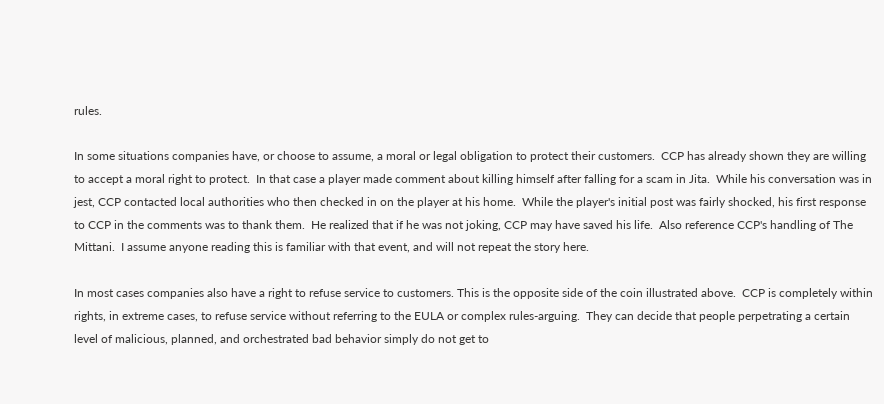rules.

In some situations companies have, or choose to assume, a moral or legal obligation to protect their customers.  CCP has already shown they are willing to accept a moral right to protect.  In that case a player made comment about killing himself after falling for a scam in Jita.  While his conversation was in jest, CCP contacted local authorities who then checked in on the player at his home.  While the player's initial post was fairly shocked, his first response to CCP in the comments was to thank them.  He realized that if he was not joking, CCP may have saved his life.  Also reference CCP's handling of The Mittani.  I assume anyone reading this is familiar with that event, and will not repeat the story here.

In most cases companies also have a right to refuse service to customers. This is the opposite side of the coin illustrated above.  CCP is completely within rights, in extreme cases, to refuse service without referring to the EULA or complex rules-arguing.  They can decide that people perpetrating a certain level of malicious, planned, and orchestrated bad behavior simply do not get to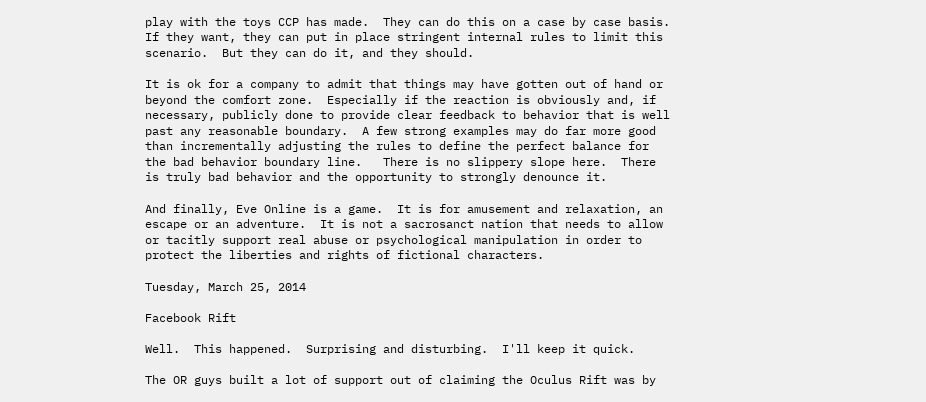play with the toys CCP has made.  They can do this on a case by case basis.  If they want, they can put in place stringent internal rules to limit this scenario.  But they can do it, and they should.

It is ok for a company to admit that things may have gotten out of hand or beyond the comfort zone.  Especially if the reaction is obviously and, if necessary, publicly done to provide clear feedback to behavior that is well past any reasonable boundary.  A few strong examples may do far more good than incrementally adjusting the rules to define the perfect balance for the bad behavior boundary line.   There is no slippery slope here.  There is truly bad behavior and the opportunity to strongly denounce it.

And finally, Eve Online is a game.  It is for amusement and relaxation, an escape or an adventure.  It is not a sacrosanct nation that needs to allow or tacitly support real abuse or psychological manipulation in order to protect the liberties and rights of fictional characters.

Tuesday, March 25, 2014

Facebook Rift

Well.  This happened.  Surprising and disturbing.  I'll keep it quick.

The OR guys built a lot of support out of claiming the Oculus Rift was by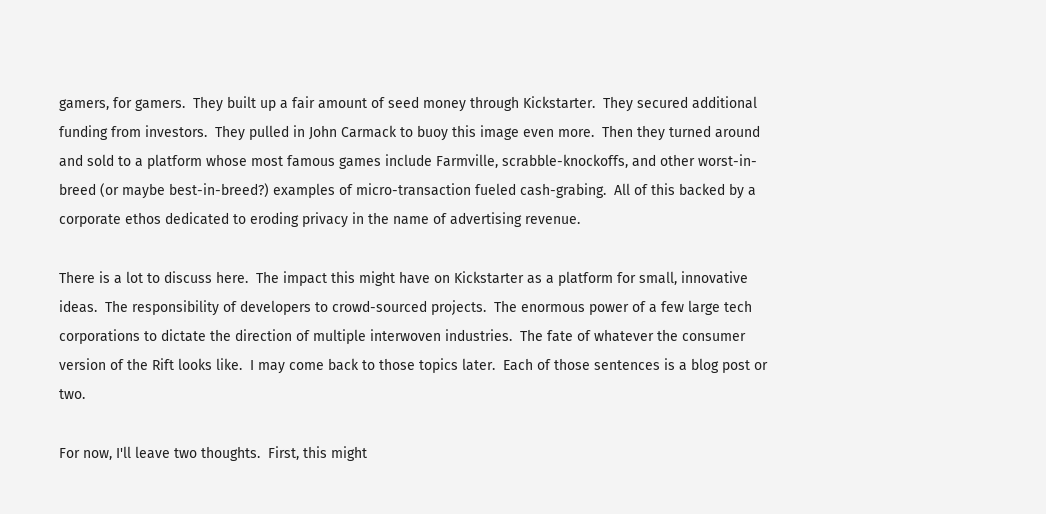gamers, for gamers.  They built up a fair amount of seed money through Kickstarter.  They secured additional funding from investors.  They pulled in John Carmack to buoy this image even more.  Then they turned around and sold to a platform whose most famous games include Farmville, scrabble-knockoffs, and other worst-in-breed (or maybe best-in-breed?) examples of micro-transaction fueled cash-grabing.  All of this backed by a corporate ethos dedicated to eroding privacy in the name of advertising revenue.

There is a lot to discuss here.  The impact this might have on Kickstarter as a platform for small, innovative ideas.  The responsibility of developers to crowd-sourced projects.  The enormous power of a few large tech corporations to dictate the direction of multiple interwoven industries.  The fate of whatever the consumer version of the Rift looks like.  I may come back to those topics later.  Each of those sentences is a blog post or two.

For now, I'll leave two thoughts.  First, this might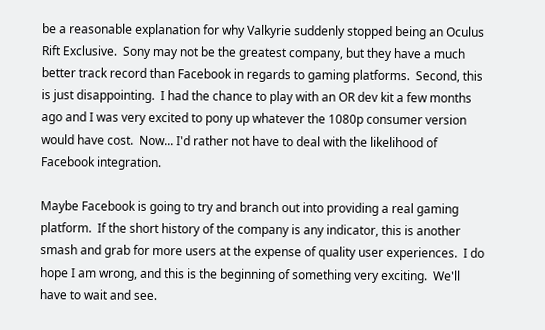be a reasonable explanation for why Valkyrie suddenly stopped being an Oculus Rift Exclusive.  Sony may not be the greatest company, but they have a much better track record than Facebook in regards to gaming platforms.  Second, this is just disappointing.  I had the chance to play with an OR dev kit a few months ago and I was very excited to pony up whatever the 1080p consumer version would have cost.  Now... I'd rather not have to deal with the likelihood of Facebook integration.

Maybe Facebook is going to try and branch out into providing a real gaming platform.  If the short history of the company is any indicator, this is another smash and grab for more users at the expense of quality user experiences.  I do hope I am wrong, and this is the beginning of something very exciting.  We'll have to wait and see.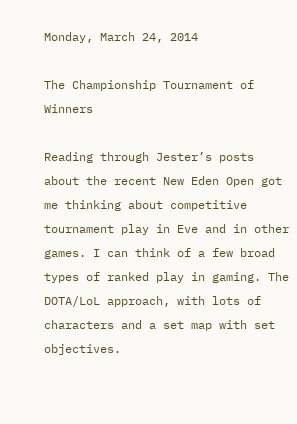Monday, March 24, 2014

The Championship Tournament of Winners

Reading through Jester’s posts about the recent New Eden Open got me thinking about competitive tournament play in Eve and in other games. I can think of a few broad types of ranked play in gaming. The DOTA/LoL approach, with lots of characters and a set map with set objectives.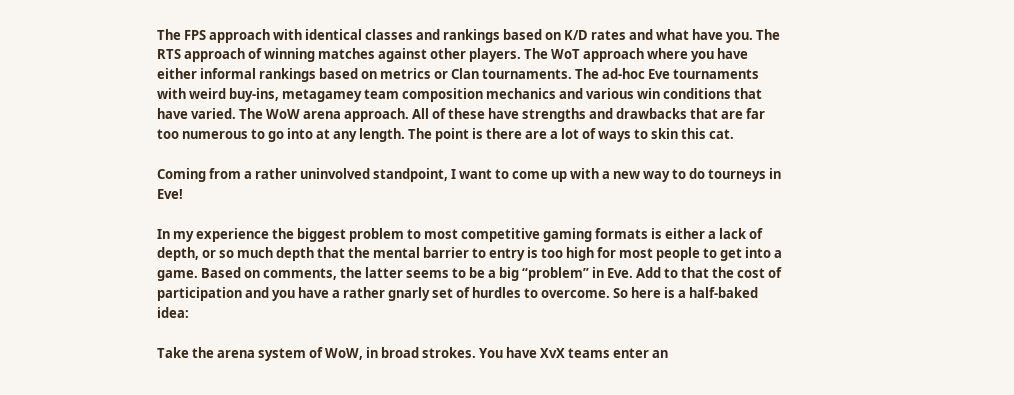The FPS approach with identical classes and rankings based on K/D rates and what have you. The RTS approach of winning matches against other players. The WoT approach where you have either informal rankings based on metrics or Clan tournaments. The ad-hoc Eve tournaments with weird buy-ins, metagamey team composition mechanics and various win conditions that have varied. The WoW arena approach. All of these have strengths and drawbacks that are far too numerous to go into at any length. The point is there are a lot of ways to skin this cat.

Coming from a rather uninvolved standpoint, I want to come up with a new way to do tourneys in Eve!

In my experience the biggest problem to most competitive gaming formats is either a lack of depth, or so much depth that the mental barrier to entry is too high for most people to get into a game. Based on comments, the latter seems to be a big “problem” in Eve. Add to that the cost of participation and you have a rather gnarly set of hurdles to overcome. So here is a half-baked idea:

Take the arena system of WoW, in broad strokes. You have XvX teams enter an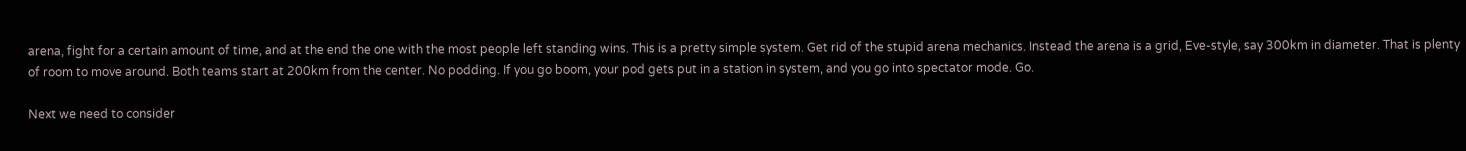arena, fight for a certain amount of time, and at the end the one with the most people left standing wins. This is a pretty simple system. Get rid of the stupid arena mechanics. Instead the arena is a grid, Eve-style, say 300km in diameter. That is plenty of room to move around. Both teams start at 200km from the center. No podding. If you go boom, your pod gets put in a station in system, and you go into spectator mode. Go.

Next we need to consider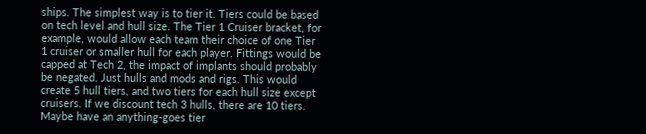ships. The simplest way is to tier it. Tiers could be based on tech level and hull size. The Tier 1 Cruiser bracket, for example, would allow each team their choice of one Tier 1 cruiser or smaller hull for each player. Fittings would be capped at Tech 2, the impact of implants should probably be negated. Just hulls and mods and rigs. This would create 5 hull tiers, and two tiers for each hull size except cruisers. If we discount tech 3 hulls, there are 10 tiers. Maybe have an anything-goes tier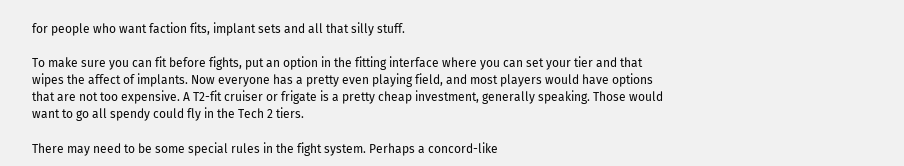for people who want faction fits, implant sets and all that silly stuff.

To make sure you can fit before fights, put an option in the fitting interface where you can set your tier and that wipes the affect of implants. Now everyone has a pretty even playing field, and most players would have options that are not too expensive. A T2-fit cruiser or frigate is a pretty cheap investment, generally speaking. Those would want to go all spendy could fly in the Tech 2 tiers.

There may need to be some special rules in the fight system. Perhaps a concord-like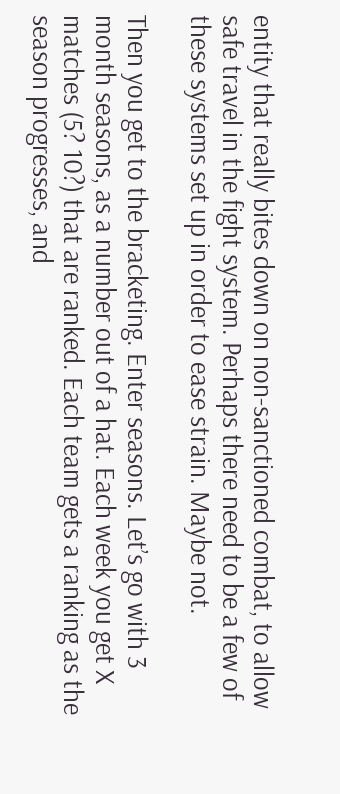entity that really bites down on non-sanctioned combat, to allow safe travel in the fight system. Perhaps there need to be a few of these systems set up in order to ease strain. Maybe not.

Then you get to the bracketing. Enter seasons. Let’s go with 3 month seasons, as a number out of a hat. Each week you get X matches (5? 10?) that are ranked. Each team gets a ranking as the season progresses, and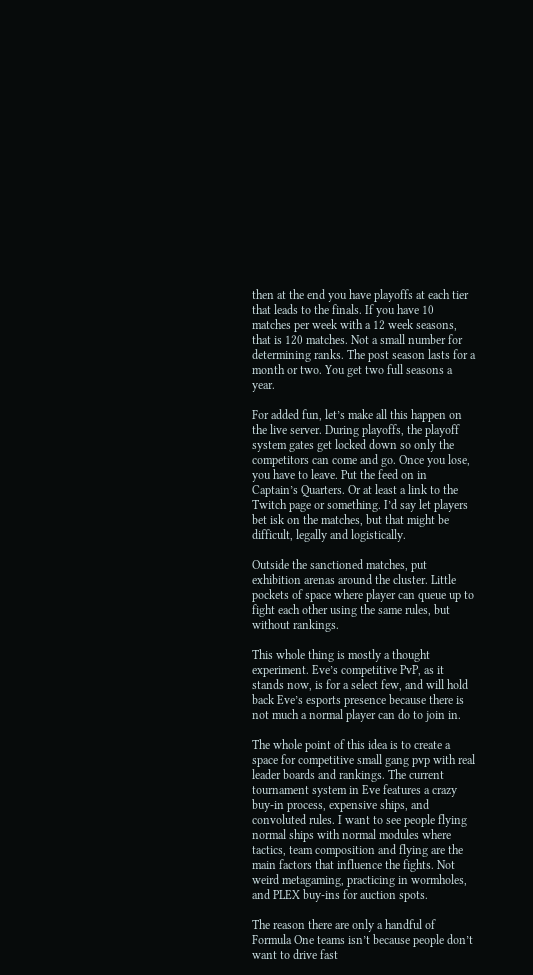then at the end you have playoffs at each tier that leads to the finals. If you have 10 matches per week with a 12 week seasons, that is 120 matches. Not a small number for determining ranks. The post season lasts for a month or two. You get two full seasons a year.

For added fun, let’s make all this happen on the live server. During playoffs, the playoff system gates get locked down so only the competitors can come and go. Once you lose, you have to leave. Put the feed on in Captain’s Quarters. Or at least a link to the Twitch page or something. I’d say let players bet isk on the matches, but that might be difficult, legally and logistically.

Outside the sanctioned matches, put exhibition arenas around the cluster. Little pockets of space where player can queue up to fight each other using the same rules, but without rankings.

This whole thing is mostly a thought experiment. Eve’s competitive PvP, as it stands now, is for a select few, and will hold back Eve’s esports presence because there is not much a normal player can do to join in.

The whole point of this idea is to create a space for competitive small gang pvp with real leader boards and rankings. The current tournament system in Eve features a crazy buy-in process, expensive ships, and convoluted rules. I want to see people flying normal ships with normal modules where tactics, team composition and flying are the main factors that influence the fights. Not weird metagaming, practicing in wormholes, and PLEX buy-ins for auction spots.

The reason there are only a handful of Formula One teams isn’t because people don’t want to drive fast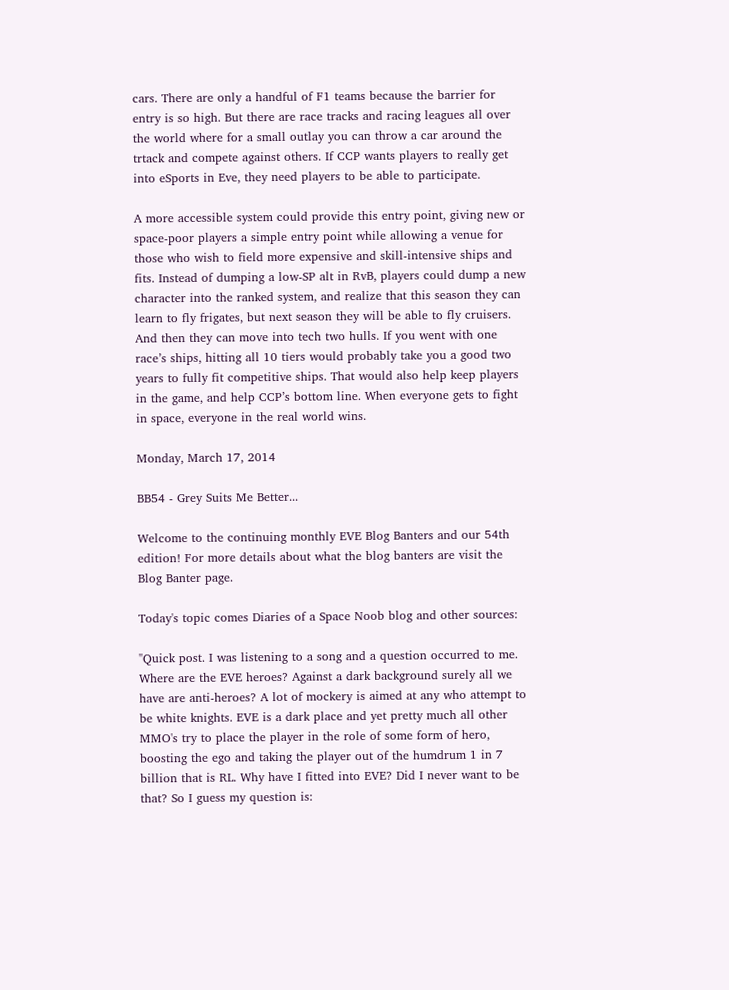cars. There are only a handful of F1 teams because the barrier for entry is so high. But there are race tracks and racing leagues all over the world where for a small outlay you can throw a car around the trtack and compete against others. If CCP wants players to really get into eSports in Eve, they need players to be able to participate.

A more accessible system could provide this entry point, giving new or space-poor players a simple entry point while allowing a venue for those who wish to field more expensive and skill-intensive ships and fits. Instead of dumping a low-SP alt in RvB, players could dump a new character into the ranked system, and realize that this season they can learn to fly frigates, but next season they will be able to fly cruisers. And then they can move into tech two hulls. If you went with one race’s ships, hitting all 10 tiers would probably take you a good two years to fully fit competitive ships. That would also help keep players in the game, and help CCP’s bottom line. When everyone gets to fight in space, everyone in the real world wins.

Monday, March 17, 2014

BB54 - Grey Suits Me Better...

Welcome to the continuing monthly EVE Blog Banters and our 54th edition! For more details about what the blog banters are visit the Blog Banter page.

Today's topic comes Diaries of a Space Noob blog and other sources:

"Quick post. I was listening to a song and a question occurred to me. Where are the EVE heroes? Against a dark background surely all we have are anti-heroes? A lot of mockery is aimed at any who attempt to be white knights. EVE is a dark place and yet pretty much all other MMO's try to place the player in the role of some form of hero, boosting the ego and taking the player out of the humdrum 1 in 7 billion that is RL. Why have I fitted into EVE? Did I never want to be that? So I guess my question is: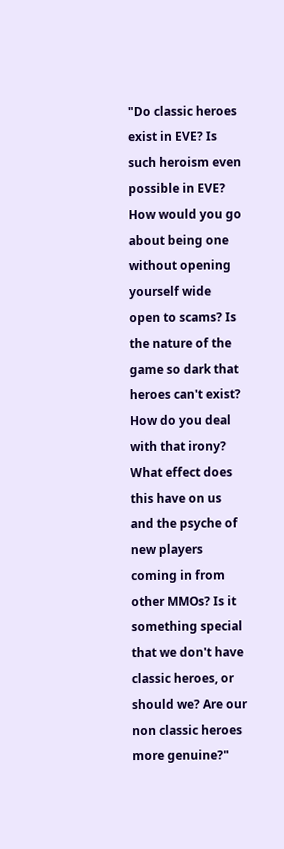"Do classic heroes exist in EVE? Is such heroism even possible in EVE? How would you go about being one without opening yourself wide open to scams? Is the nature of the game so dark that heroes can't exist? How do you deal with that irony? What effect does this have on us and the psyche of new players coming in from other MMOs? Is it something special that we don't have classic heroes, or should we? Are our non classic heroes more genuine?"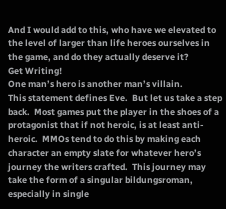And I would add to this, who have we elevated to the level of larger than life heroes ourselves in the game, and do they actually deserve it?
Get Writing!
One man’s hero is another man’s villain.
This statement defines Eve.  But let us take a step back.  Most games put the player in the shoes of a protagonist that if not heroic, is at least anti-heroic.  MMOs tend to do this by making each character an empty slate for whatever hero’s journey the writers crafted.  This journey may take the form of a singular bildungsroman, especially in single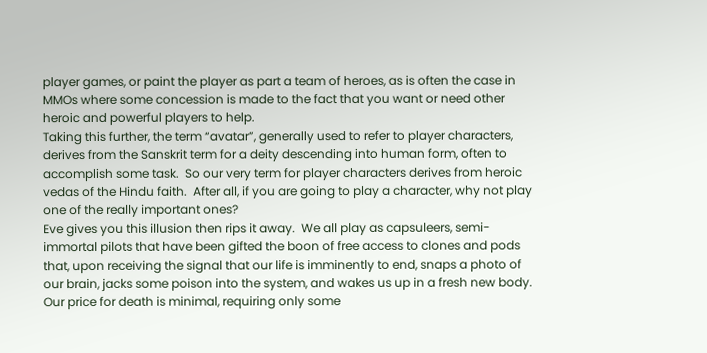player games, or paint the player as part a team of heroes, as is often the case in MMOs where some concession is made to the fact that you want or need other heroic and powerful players to help.
Taking this further, the term “avatar”, generally used to refer to player characters, derives from the Sanskrit term for a deity descending into human form, often to accomplish some task.  So our very term for player characters derives from heroic vedas of the Hindu faith.  After all, if you are going to play a character, why not play one of the really important ones?
Eve gives you this illusion then rips it away.  We all play as capsuleers, semi-immortal pilots that have been gifted the boon of free access to clones and pods that, upon receiving the signal that our life is imminently to end, snaps a photo of our brain, jacks some poison into the system, and wakes us up in a fresh new body.  Our price for death is minimal, requiring only some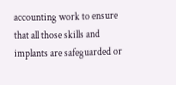accounting work to ensure that all those skills and implants are safeguarded or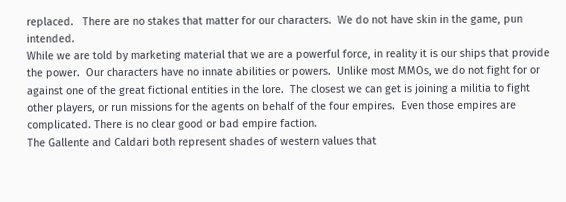replaced.   There are no stakes that matter for our characters.  We do not have skin in the game, pun intended.
While we are told by marketing material that we are a powerful force, in reality it is our ships that provide the power.  Our characters have no innate abilities or powers.  Unlike most MMOs, we do not fight for or against one of the great fictional entities in the lore.  The closest we can get is joining a militia to fight other players, or run missions for the agents on behalf of the four empires.  Even those empires are complicated. There is no clear good or bad empire faction.
The Gallente and Caldari both represent shades of western values that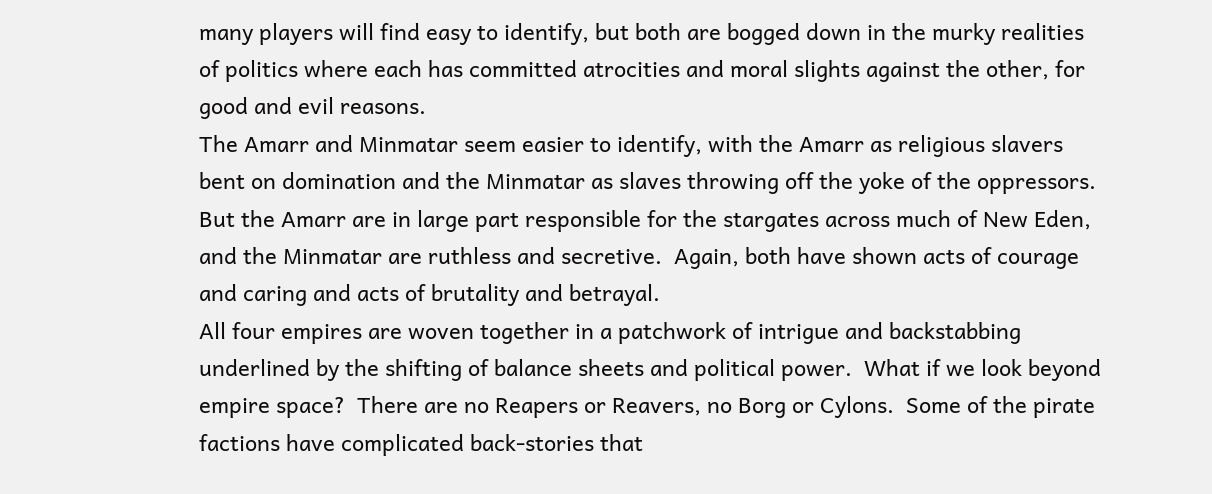many players will find easy to identify, but both are bogged down in the murky realities of politics where each has committed atrocities and moral slights against the other, for good and evil reasons.
The Amarr and Minmatar seem easier to identify, with the Amarr as religious slavers bent on domination and the Minmatar as slaves throwing off the yoke of the oppressors.  But the Amarr are in large part responsible for the stargates across much of New Eden, and the Minmatar are ruthless and secretive.  Again, both have shown acts of courage and caring and acts of brutality and betrayal.
All four empires are woven together in a patchwork of intrigue and backstabbing underlined by the shifting of balance sheets and political power.  What if we look beyond empire space?  There are no Reapers or Reavers, no Borg or Cylons.  Some of the pirate factions have complicated back-stories that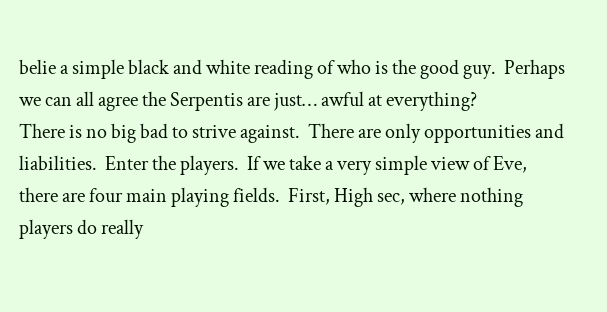belie a simple black and white reading of who is the good guy.  Perhaps we can all agree the Serpentis are just… awful at everything?
There is no big bad to strive against.  There are only opportunities and liabilities.  Enter the players.  If we take a very simple view of Eve, there are four main playing fields.  First, High sec, where nothing players do really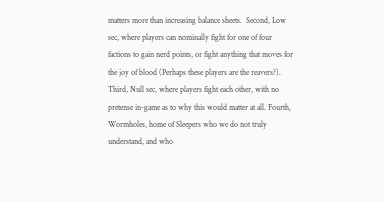matters more than increasing balance sheets.  Second, Low sec, where players can nominally fight for one of four factions to gain nerd points, or fight anything that moves for the joy of blood (Perhaps these players are the reavers?).  Third, Null sec, where players fight each other, with no pretense in-game as to why this would matter at all. Fourth, Wormholes, home of Sleepers who we do not truly understand, and who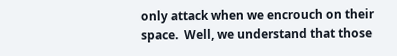only attack when we encrouch on their space.  Well, we understand that those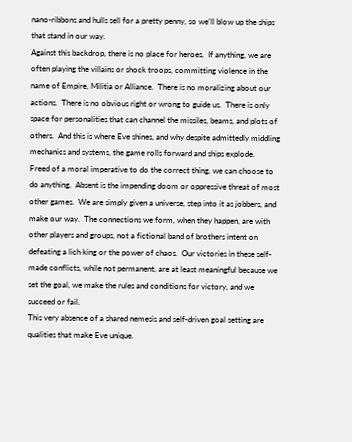nano-ribbons and hulls sell for a pretty penny, so we’ll blow up the ships that stand in our way.
Against this backdrop, there is no place for heroes.  If anything, we are often playing the villains or shock troops, committing violence in the name of Empire, Militia or Alliance.  There is no moralizing about our actions.  There is no obvious right or wrong to guide us.  There is only space for personalities that can channel the missiles, beams, and plots of others.  And this is where Eve shines, and why despite admittedly middling mechanics and systems, the game rolls forward and ships explode.
Freed of a moral imperative to do the correct thing, we can choose to do anything.  Absent is the impending doom or oppressive threat of most other games.  We are simply given a universe, step into it as jobbers, and make our way.  The connections we form, when they happen, are with other players and groups, not a fictional band of brothers intent on defeating a lich king or the power of chaos.  Our victories in these self-made conflicts, while not permanent, are at least meaningful because we set the goal, we make the rules and conditions for victory, and we succeed or fail.
This very absence of a shared nemesis and self-driven goal setting are qualities that make Eve unique.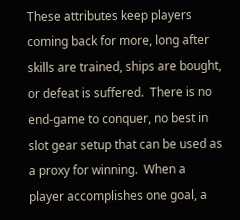These attributes keep players coming back for more, long after skills are trained, ships are bought, or defeat is suffered.  There is no end-game to conquer, no best in slot gear setup that can be used as a proxy for winning.  When a player accomplishes one goal, a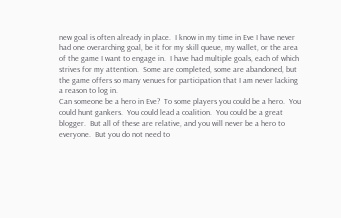new goal is often already in place.  I know in my time in Eve I have never had one overarching goal, be it for my skill queue, my wallet, or the area of the game I want to engage in.  I have had multiple goals, each of which strives for my attention.  Some are completed, some are abandoned, but the game offers so many venues for participation that I am never lacking a reason to log in.
Can someone be a hero in Eve?  To some players you could be a hero.  You could hunt gankers.  You could lead a coalition.  You could be a great blogger.  But all of these are relative, and you will never be a hero to everyone.  But you do not need to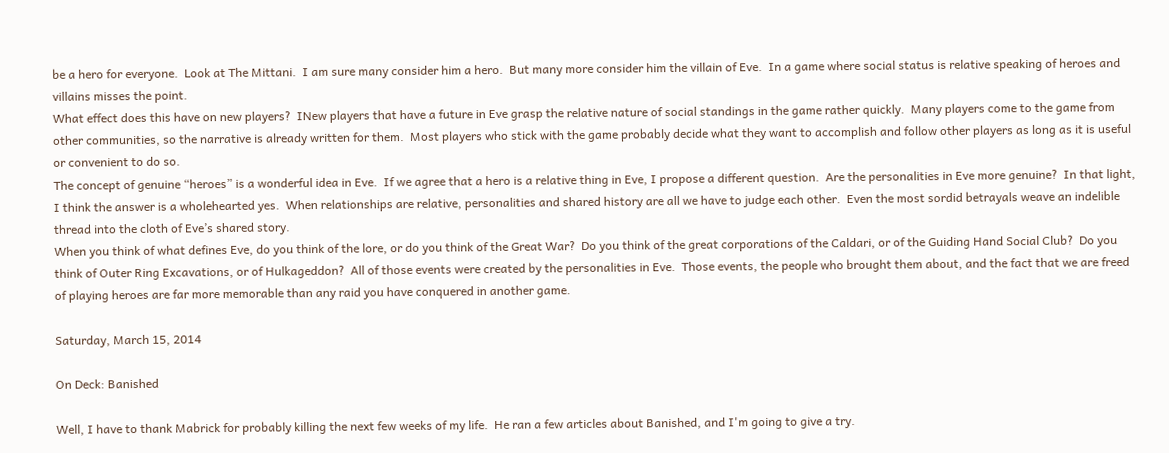be a hero for everyone.  Look at The Mittani.  I am sure many consider him a hero.  But many more consider him the villain of Eve.  In a game where social status is relative speaking of heroes and villains misses the point.
What effect does this have on new players?  INew players that have a future in Eve grasp the relative nature of social standings in the game rather quickly.  Many players come to the game from other communities, so the narrative is already written for them.  Most players who stick with the game probably decide what they want to accomplish and follow other players as long as it is useful or convenient to do so.
The concept of genuine “heroes” is a wonderful idea in Eve.  If we agree that a hero is a relative thing in Eve, I propose a different question.  Are the personalities in Eve more genuine?  In that light, I think the answer is a wholehearted yes.  When relationships are relative, personalities and shared history are all we have to judge each other.  Even the most sordid betrayals weave an indelible thread into the cloth of Eve’s shared story.
When you think of what defines Eve, do you think of the lore, or do you think of the Great War?  Do you think of the great corporations of the Caldari, or of the Guiding Hand Social Club?  Do you think of Outer Ring Excavations, or of Hulkageddon?  All of those events were created by the personalities in Eve.  Those events, the people who brought them about, and the fact that we are freed of playing heroes are far more memorable than any raid you have conquered in another game.

Saturday, March 15, 2014

On Deck: Banished

Well, I have to thank Mabrick for probably killing the next few weeks of my life.  He ran a few articles about Banished, and I'm going to give a try.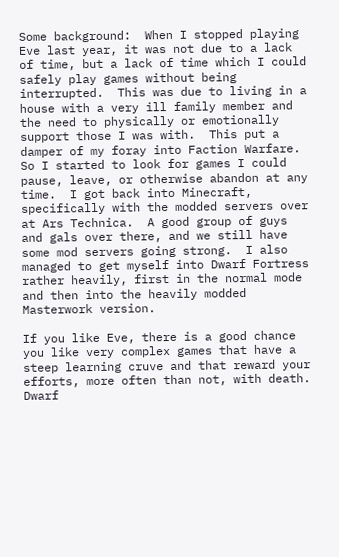Some background:  When I stopped playing Eve last year, it was not due to a lack of time, but a lack of time which I could safely play games without being interrupted.  This was due to living in a house with a very ill family member and the need to physically or emotionally support those I was with.  This put a damper of my foray into Faction Warfare.  So I started to look for games I could pause, leave, or otherwise abandon at any time.  I got back into Minecraft, specifically with the modded servers over at Ars Technica.  A good group of guys and gals over there, and we still have some mod servers going strong.  I also managed to get myself into Dwarf Fortress rather heavily, first in the normal mode and then into the heavily modded Masterwork version.

If you like Eve, there is a good chance you like very complex games that have a steep learning cruve and that reward your efforts, more often than not, with death.  Dwarf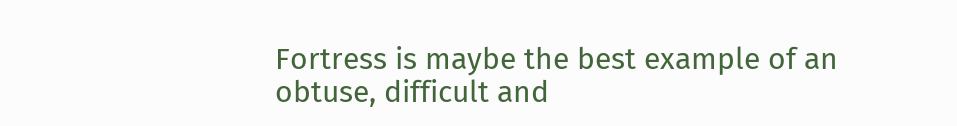Fortress is maybe the best example of an obtuse, difficult and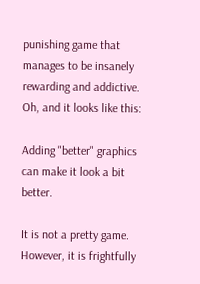punishing game that manages to be insanely rewarding and addictive.  Oh, and it looks like this:

Adding "better" graphics can make it look a bit better.

It is not a pretty game.  However, it is frightfully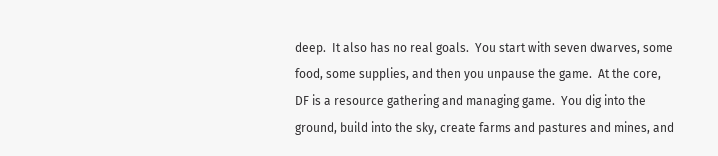deep.  It also has no real goals.  You start with seven dwarves, some food, some supplies, and then you unpause the game.  At the core, DF is a resource gathering and managing game.  You dig into the ground, build into the sky, create farms and pastures and mines, and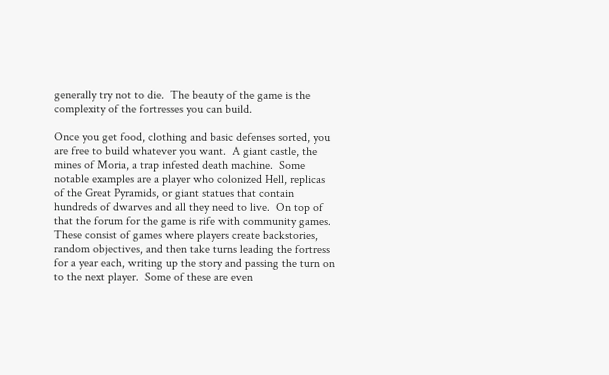generally try not to die.  The beauty of the game is the complexity of the fortresses you can build.

Once you get food, clothing and basic defenses sorted, you are free to build whatever you want.  A giant castle, the mines of Moria, a trap infested death machine.  Some notable examples are a player who colonized Hell, replicas of the Great Pyramids, or giant statues that contain hundreds of dwarves and all they need to live.  On top of that the forum for the game is rife with community games.  These consist of games where players create backstories, random objectives, and then take turns leading the fortress for a year each, writing up the story and passing the turn on to the next player.  Some of these are even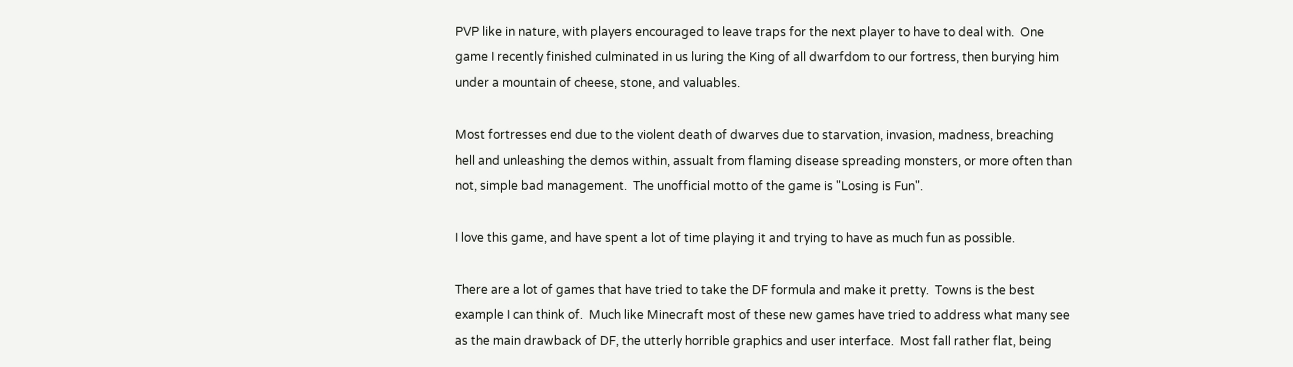PVP like in nature, with players encouraged to leave traps for the next player to have to deal with.  One game I recently finished culminated in us luring the King of all dwarfdom to our fortress, then burying him under a mountain of cheese, stone, and valuables.

Most fortresses end due to the violent death of dwarves due to starvation, invasion, madness, breaching hell and unleashing the demos within, assualt from flaming disease spreading monsters, or more often than not, simple bad management.  The unofficial motto of the game is "Losing is Fun".

I love this game, and have spent a lot of time playing it and trying to have as much fun as possible.

There are a lot of games that have tried to take the DF formula and make it pretty.  Towns is the best example I can think of.  Much like Minecraft most of these new games have tried to address what many see as the main drawback of DF, the utterly horrible graphics and user interface.  Most fall rather flat, being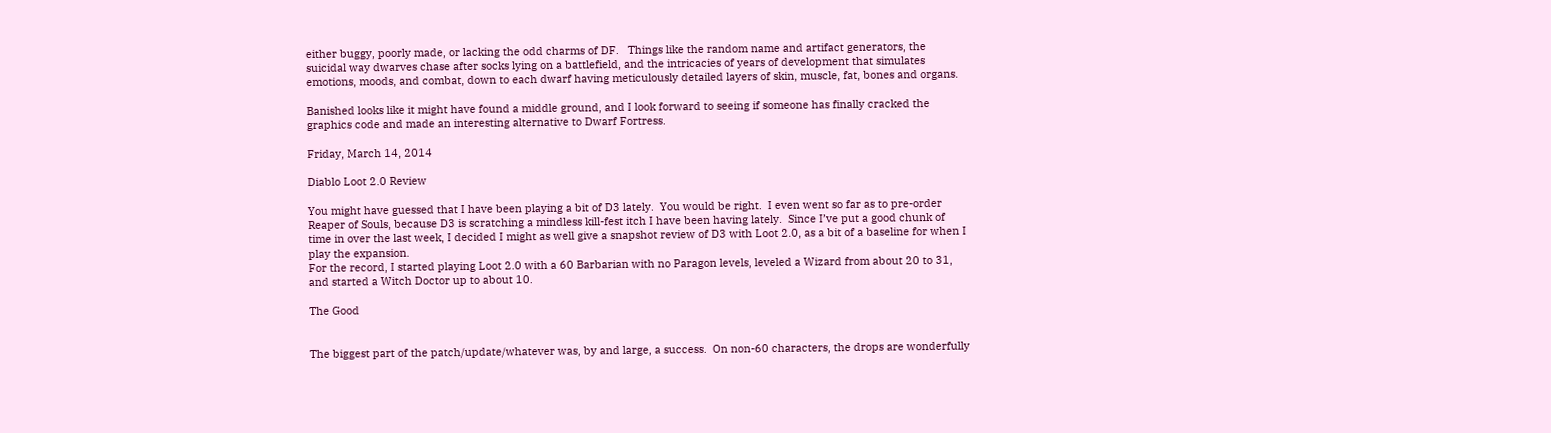either buggy, poorly made, or lacking the odd charms of DF.   Things like the random name and artifact generators, the suicidal way dwarves chase after socks lying on a battlefield, and the intricacies of years of development that simulates emotions, moods, and combat, down to each dwarf having meticulously detailed layers of skin, muscle, fat, bones and organs.

Banished looks like it might have found a middle ground, and I look forward to seeing if someone has finally cracked the graphics code and made an interesting alternative to Dwarf Fortress.

Friday, March 14, 2014

Diablo Loot 2.0 Review

You might have guessed that I have been playing a bit of D3 lately.  You would be right.  I even went so far as to pre-order Reaper of Souls, because D3 is scratching a mindless kill-fest itch I have been having lately.  Since I’ve put a good chunk of time in over the last week, I decided I might as well give a snapshot review of D3 with Loot 2.0, as a bit of a baseline for when I play the expansion.
For the record, I started playing Loot 2.0 with a 60 Barbarian with no Paragon levels, leveled a Wizard from about 20 to 31, and started a Witch Doctor up to about 10.

The Good


The biggest part of the patch/update/whatever was, by and large, a success.  On non-60 characters, the drops are wonderfully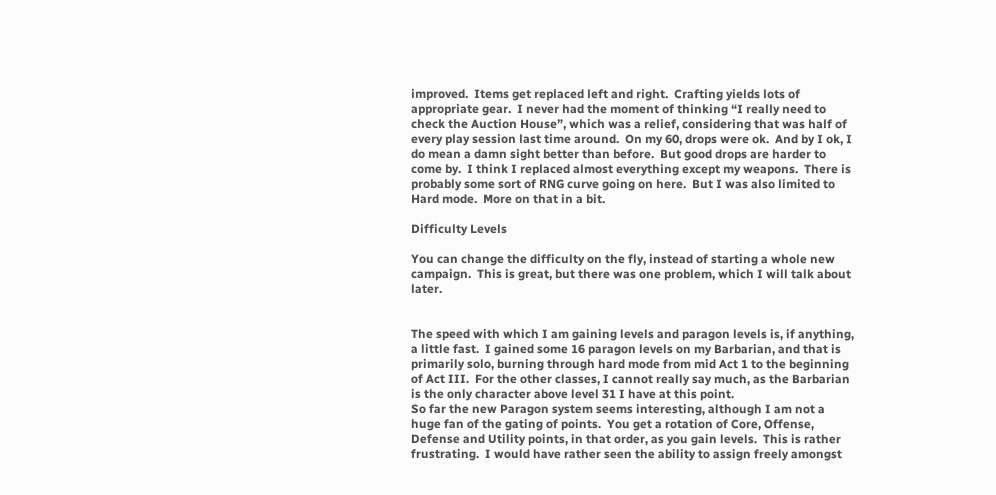improved.  Items get replaced left and right.  Crafting yields lots of appropriate gear.  I never had the moment of thinking “I really need to check the Auction House”, which was a relief, considering that was half of every play session last time around.  On my 60, drops were ok.  And by I ok, I do mean a damn sight better than before.  But good drops are harder to come by.  I think I replaced almost everything except my weapons.  There is probably some sort of RNG curve going on here.  But I was also limited to Hard mode.  More on that in a bit.

Difficulty Levels

You can change the difficulty on the fly, instead of starting a whole new campaign.  This is great, but there was one problem, which I will talk about later.


The speed with which I am gaining levels and paragon levels is, if anything, a little fast.  I gained some 16 paragon levels on my Barbarian, and that is primarily solo, burning through hard mode from mid Act 1 to the beginning of Act III.  For the other classes, I cannot really say much, as the Barbarian is the only character above level 31 I have at this point.
So far the new Paragon system seems interesting, although I am not a huge fan of the gating of points.  You get a rotation of Core, Offense, Defense and Utility points, in that order, as you gain levels.  This is rather frustrating.  I would have rather seen the ability to assign freely amongst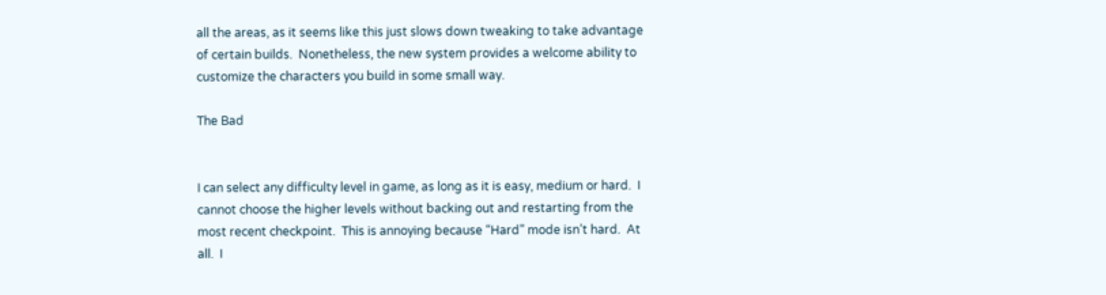all the areas, as it seems like this just slows down tweaking to take advantage of certain builds.  Nonetheless, the new system provides a welcome ability to customize the characters you build in some small way.

The Bad


I can select any difficulty level in game, as long as it is easy, medium or hard.  I cannot choose the higher levels without backing out and restarting from the most recent checkpoint.  This is annoying because “Hard” mode isn’t hard.  At all.  I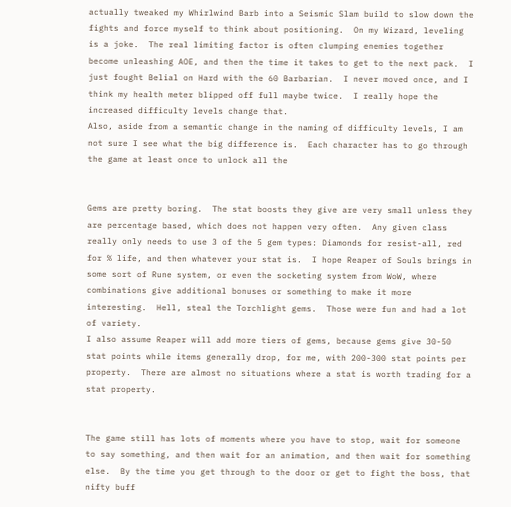actually tweaked my Whirlwind Barb into a Seismic Slam build to slow down the fights and force myself to think about positioning.  On my Wizard, leveling is a joke.  The real limiting factor is often clumping enemies together become unleashing AOE, and then the time it takes to get to the next pack.  I just fought Belial on Hard with the 60 Barbarian.  I never moved once, and I think my health meter blipped off full maybe twice.  I really hope the increased difficulty levels change that.
Also, aside from a semantic change in the naming of difficulty levels, I am not sure I see what the big difference is.  Each character has to go through the game at least once to unlock all the


Gems are pretty boring.  The stat boosts they give are very small unless they are percentage based, which does not happen very often.  Any given class really only needs to use 3 of the 5 gem types: Diamonds for resist-all, red for % life, and then whatever your stat is.  I hope Reaper of Souls brings in some sort of Rune system, or even the socketing system from WoW, where combinations give additional bonuses or something to make it more interesting.  Hell, steal the Torchlight gems.  Those were fun and had a lot of variety.
I also assume Reaper will add more tiers of gems, because gems give 30-50 stat points while items generally drop, for me, with 200-300 stat points per property.  There are almost no situations where a stat is worth trading for a stat property.


The game still has lots of moments where you have to stop, wait for someone to say something, and then wait for an animation, and then wait for something else.  By the time you get through to the door or get to fight the boss, that nifty buff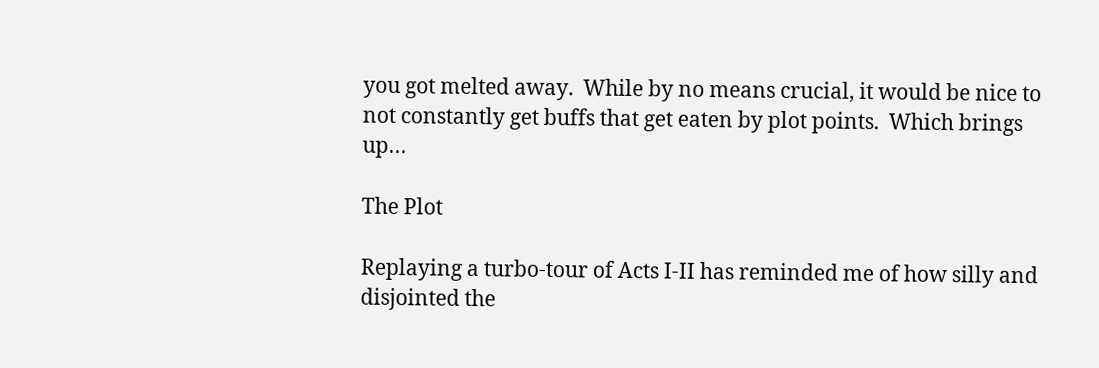you got melted away.  While by no means crucial, it would be nice to not constantly get buffs that get eaten by plot points.  Which brings up…

The Plot

Replaying a turbo-tour of Acts I-II has reminded me of how silly and disjointed the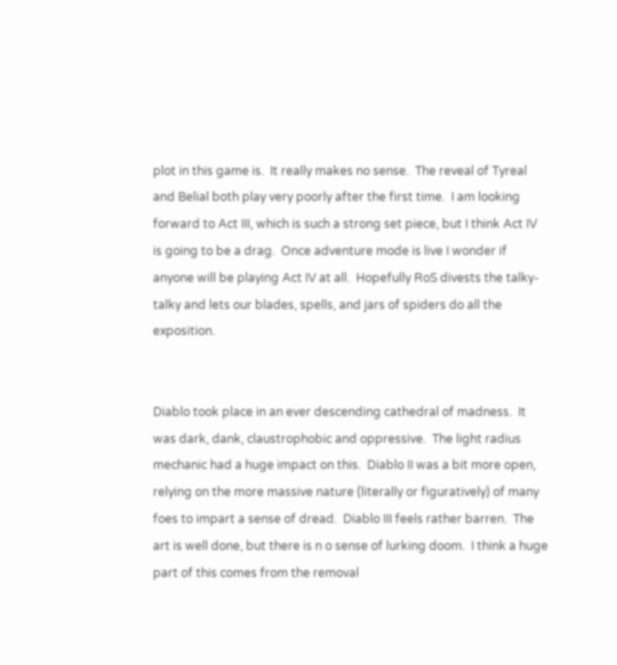plot in this game is.  It really makes no sense.  The reveal of Tyreal and Belial both play very poorly after the first time.  I am looking forward to Act III, which is such a strong set piece, but I think Act IV is going to be a drag.  Once adventure mode is live I wonder if anyone will be playing Act IV at all.  Hopefully RoS divests the talky-talky and lets our blades, spells, and jars of spiders do all the exposition.


Diablo took place in an ever descending cathedral of madness.  It was dark, dank, claustrophobic and oppressive.  The light radius mechanic had a huge impact on this.  Diablo II was a bit more open, relying on the more massive nature (literally or figuratively) of many foes to impart a sense of dread.  Diablo III feels rather barren.  The art is well done, but there is n o sense of lurking doom.  I think a huge part of this comes from the removal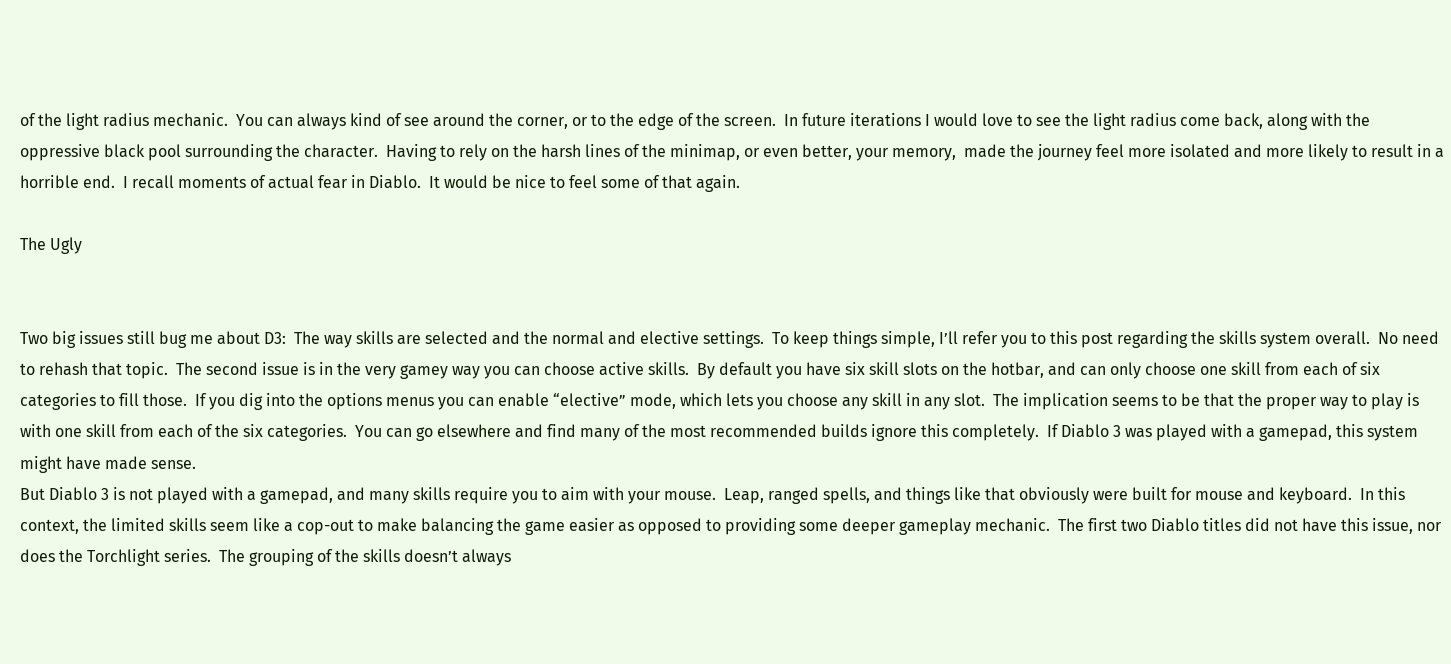of the light radius mechanic.  You can always kind of see around the corner, or to the edge of the screen.  In future iterations I would love to see the light radius come back, along with the oppressive black pool surrounding the character.  Having to rely on the harsh lines of the minimap, or even better, your memory,  made the journey feel more isolated and more likely to result in a horrible end.  I recall moments of actual fear in Diablo.  It would be nice to feel some of that again.

The Ugly


Two big issues still bug me about D3:  The way skills are selected and the normal and elective settings.  To keep things simple, I’ll refer you to this post regarding the skills system overall.  No need to rehash that topic.  The second issue is in the very gamey way you can choose active skills.  By default you have six skill slots on the hotbar, and can only choose one skill from each of six categories to fill those.  If you dig into the options menus you can enable “elective” mode, which lets you choose any skill in any slot.  The implication seems to be that the proper way to play is with one skill from each of the six categories.  You can go elsewhere and find many of the most recommended builds ignore this completely.  If Diablo 3 was played with a gamepad, this system might have made sense.
But Diablo 3 is not played with a gamepad, and many skills require you to aim with your mouse.  Leap, ranged spells, and things like that obviously were built for mouse and keyboard.  In this context, the limited skills seem like a cop-out to make balancing the game easier as opposed to providing some deeper gameplay mechanic.  The first two Diablo titles did not have this issue, nor does the Torchlight series.  The grouping of the skills doesn’t always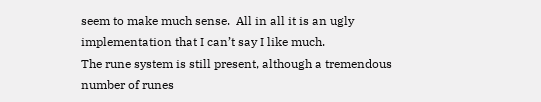seem to make much sense.  All in all it is an ugly implementation that I can’t say I like much.
The rune system is still present, although a tremendous number of runes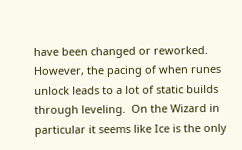have been changed or reworked.  However, the pacing of when runes unlock leads to a lot of static builds through leveling.  On the Wizard in particular it seems like Ice is the only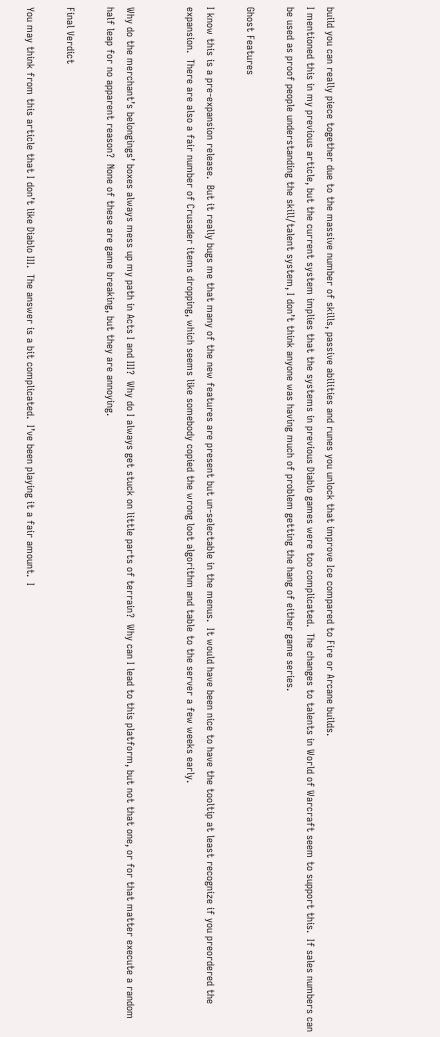build you can really piece together due to the massive number of skills, passive abilities and runes you unlock that improve Ice compared to Fire or Arcane builds.
I mentioned this in my previous article, but the current system implies that the systems in previous Diablo games were too complicated.  The changes to talents in World of Warcraft seem to support this.  If sales numbers can be used as proof people understanding the skill/talent system, I don’t think anyone was having much of problem getting the hang of either game series.

Ghost Features

I know this is a pre-expansion release.  But it really bugs me that many of the new features are present but un-selectable in the menus.  It would have been nice to have the tooltip at least recognize if you preordered the expansion.  There are also a fair number of Crusader items dropping, which seems like somebody copied the wrong loot algorithm and table to the server a few weeks early.


Why do the merchant’s belongings’ boxes always mess up my path in Acts I and III?  Why do I always get stuck on little parts of terrain?  Why can I lead to this platform, but not that one, or for that matter execute a random half leap for no apparent reason?  None of these are game breaking, but they are annoying.

Final Verdict

You may think from this article that I don’t like Diablo III.  The answer is a bit complicated.  I’ve been playing it a fair amount.  I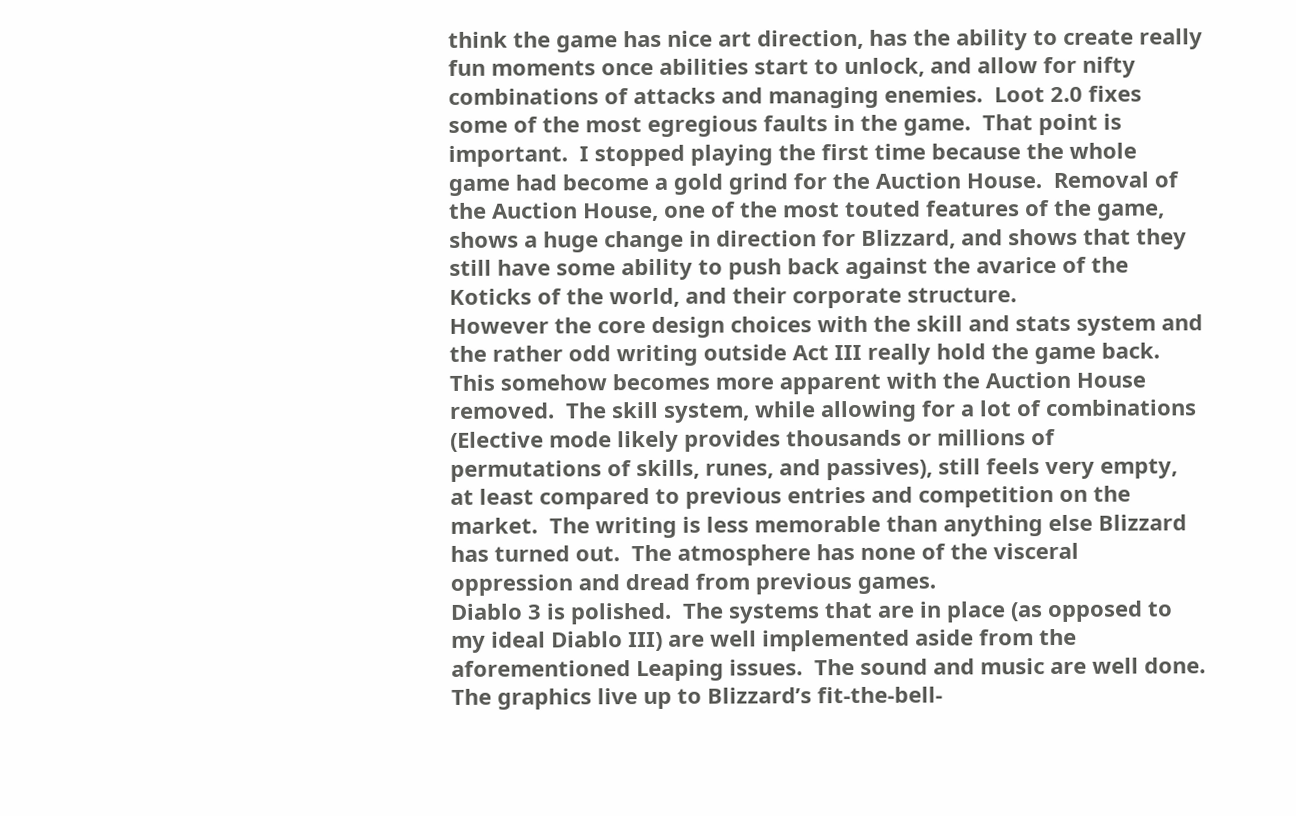think the game has nice art direction, has the ability to create really fun moments once abilities start to unlock, and allow for nifty combinations of attacks and managing enemies.  Loot 2.0 fixes some of the most egregious faults in the game.  That point is important.  I stopped playing the first time because the whole game had become a gold grind for the Auction House.  Removal of the Auction House, one of the most touted features of the game, shows a huge change in direction for Blizzard, and shows that they still have some ability to push back against the avarice of the Koticks of the world, and their corporate structure.
However the core design choices with the skill and stats system and the rather odd writing outside Act III really hold the game back.  This somehow becomes more apparent with the Auction House removed.  The skill system, while allowing for a lot of combinations (Elective mode likely provides thousands or millions of permutations of skills, runes, and passives), still feels very empty, at least compared to previous entries and competition on the market.  The writing is less memorable than anything else Blizzard has turned out.  The atmosphere has none of the visceral oppression and dread from previous games.
Diablo 3 is polished.  The systems that are in place (as opposed to my ideal Diablo III) are well implemented aside from the aforementioned Leaping issues.  The sound and music are well done.  The graphics live up to Blizzard’s fit-the-bell-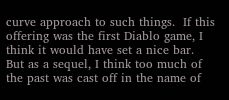curve approach to such things.  If this offering was the first Diablo game, I think it would have set a nice bar.  But as a sequel, I think too much of the past was cast off in the name of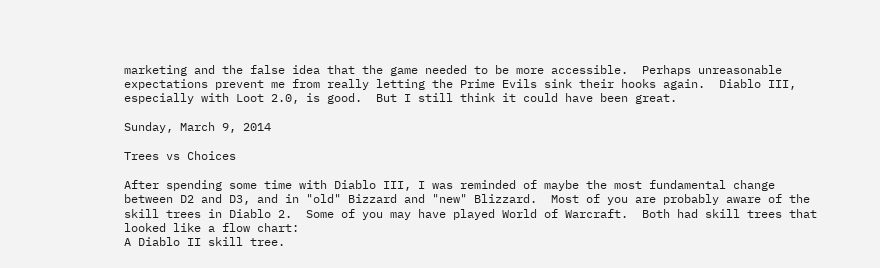marketing and the false idea that the game needed to be more accessible.  Perhaps unreasonable expectations prevent me from really letting the Prime Evils sink their hooks again.  Diablo III, especially with Loot 2.0, is good.  But I still think it could have been great.

Sunday, March 9, 2014

Trees vs Choices

After spending some time with Diablo III, I was reminded of maybe the most fundamental change between D2 and D3, and in "old" Bizzard and "new" Blizzard.  Most of you are probably aware of the skill trees in Diablo 2.  Some of you may have played World of Warcraft.  Both had skill trees that looked like a flow chart:
A Diablo II skill tree.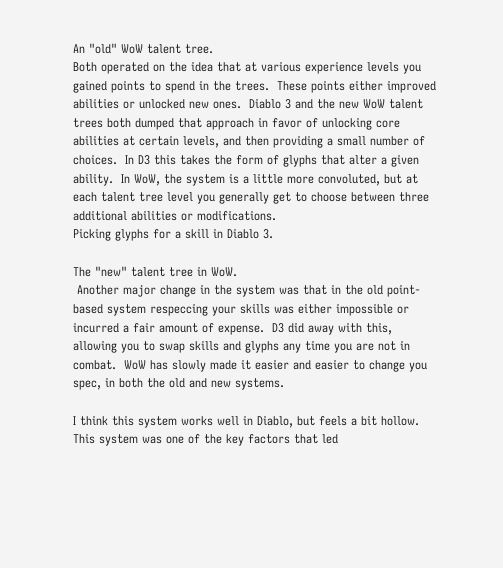An "old" WoW talent tree.
Both operated on the idea that at various experience levels you gained points to spend in the trees.  These points either improved abilities or unlocked new ones.  Diablo 3 and the new WoW talent trees both dumped that approach in favor of unlocking core abilities at certain levels, and then providing a small number of choices.  In D3 this takes the form of glyphs that alter a given ability.  In WoW, the system is a little more convoluted, but at each talent tree level you generally get to choose between three additional abilities or modifications.
Picking glyphs for a skill in Diablo 3.

The "new" talent tree in WoW.
 Another major change in the system was that in the old point-based system respeccing your skills was either impossible or incurred a fair amount of expense.  D3 did away with this, allowing you to swap skills and glyphs any time you are not in combat.  WoW has slowly made it easier and easier to change you spec, in both the old and new systems.

I think this system works well in Diablo, but feels a bit hollow.  This system was one of the key factors that led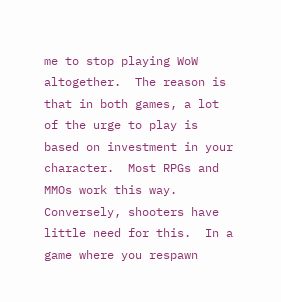me to stop playing WoW altogether.  The reason is that in both games, a lot of the urge to play is based on investment in your character.  Most RPGs and MMOs work this way.  Conversely, shooters have little need for this.  In a game where you respawn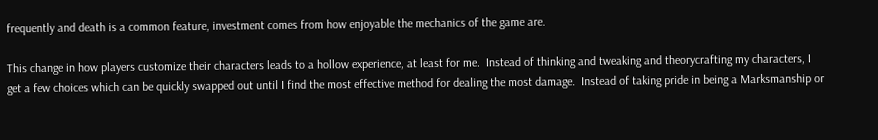frequently and death is a common feature, investment comes from how enjoyable the mechanics of the game are.

This change in how players customize their characters leads to a hollow experience, at least for me.  Instead of thinking and tweaking and theorycrafting my characters, I get a few choices which can be quickly swapped out until I find the most effective method for dealing the most damage.  Instead of taking pride in being a Marksmanship or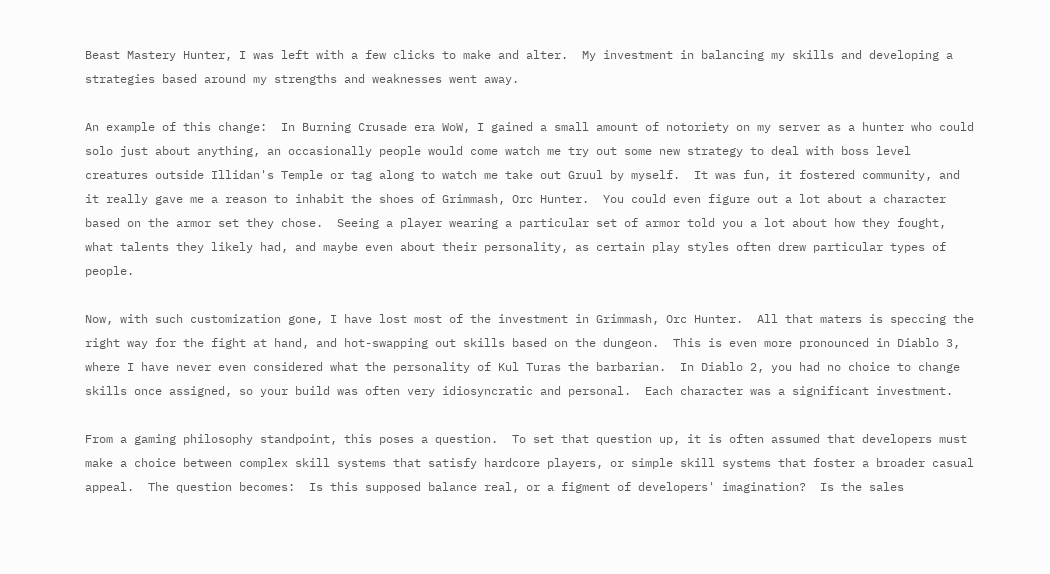Beast Mastery Hunter, I was left with a few clicks to make and alter.  My investment in balancing my skills and developing a strategies based around my strengths and weaknesses went away.

An example of this change:  In Burning Crusade era WoW, I gained a small amount of notoriety on my server as a hunter who could solo just about anything, an occasionally people would come watch me try out some new strategy to deal with boss level creatures outside Illidan's Temple or tag along to watch me take out Gruul by myself.  It was fun, it fostered community, and it really gave me a reason to inhabit the shoes of Grimmash, Orc Hunter.  You could even figure out a lot about a character based on the armor set they chose.  Seeing a player wearing a particular set of armor told you a lot about how they fought, what talents they likely had, and maybe even about their personality, as certain play styles often drew particular types of people.

Now, with such customization gone, I have lost most of the investment in Grimmash, Orc Hunter.  All that maters is speccing the right way for the fight at hand, and hot-swapping out skills based on the dungeon.  This is even more pronounced in Diablo 3, where I have never even considered what the personality of Kul Turas the barbarian.  In Diablo 2, you had no choice to change skills once assigned, so your build was often very idiosyncratic and personal.  Each character was a significant investment.

From a gaming philosophy standpoint, this poses a question.  To set that question up, it is often assumed that developers must make a choice between complex skill systems that satisfy hardcore players, or simple skill systems that foster a broader casual appeal.  The question becomes:  Is this supposed balance real, or a figment of developers' imagination?  Is the sales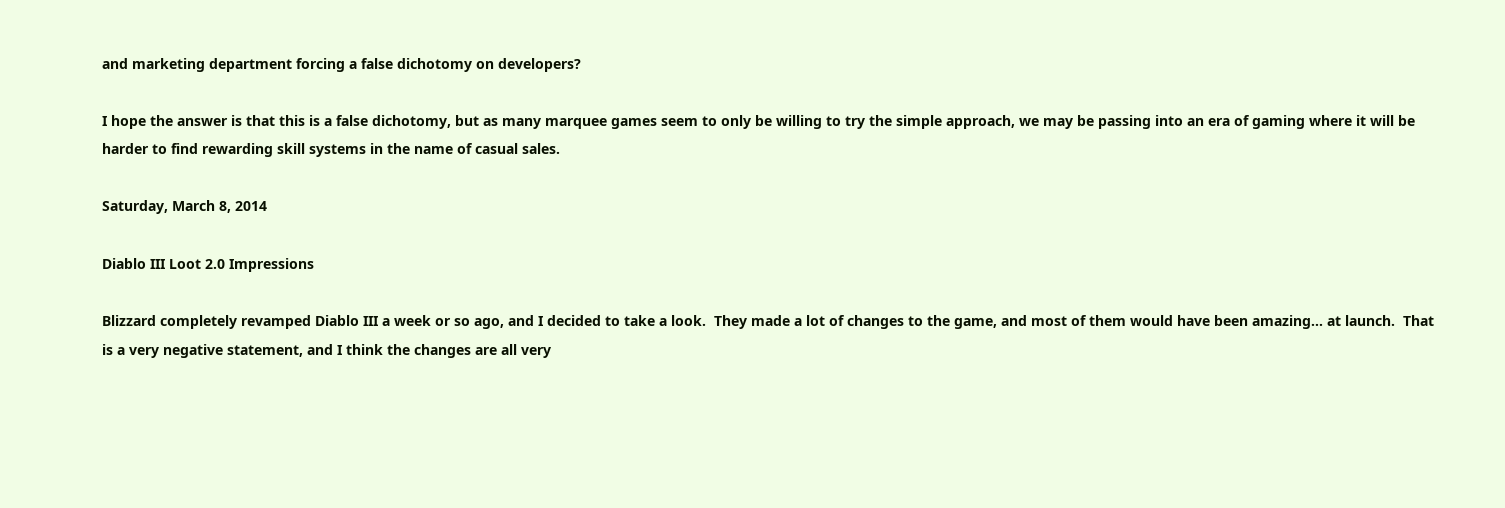and marketing department forcing a false dichotomy on developers?

I hope the answer is that this is a false dichotomy, but as many marquee games seem to only be willing to try the simple approach, we may be passing into an era of gaming where it will be harder to find rewarding skill systems in the name of casual sales.

Saturday, March 8, 2014

Diablo III Loot 2.0 Impressions

Blizzard completely revamped Diablo III a week or so ago, and I decided to take a look.  They made a lot of changes to the game, and most of them would have been amazing... at launch.  That is a very negative statement, and I think the changes are all very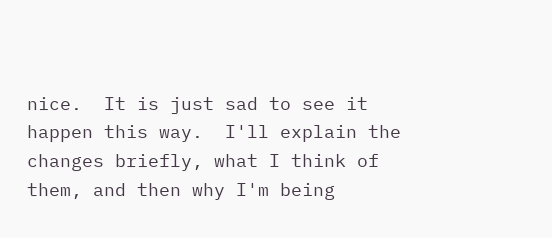nice.  It is just sad to see it happen this way.  I'll explain the changes briefly, what I think of them, and then why I'm being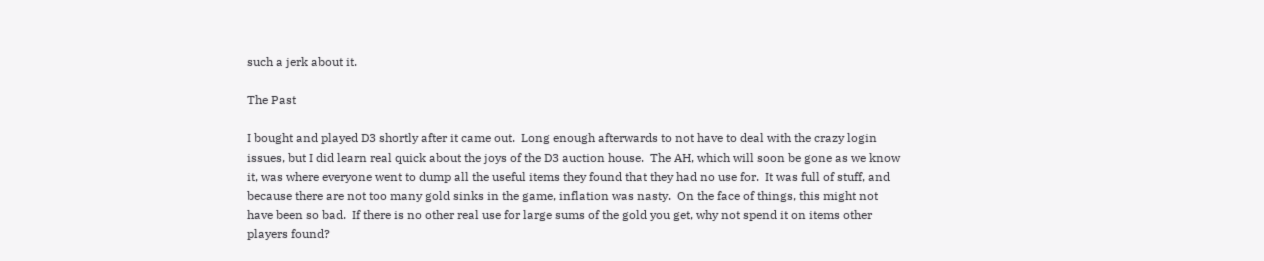such a jerk about it.

The Past

I bought and played D3 shortly after it came out.  Long enough afterwards to not have to deal with the crazy login issues, but I did learn real quick about the joys of the D3 auction house.  The AH, which will soon be gone as we know it, was where everyone went to dump all the useful items they found that they had no use for.  It was full of stuff, and because there are not too many gold sinks in the game, inflation was nasty.  On the face of things, this might not have been so bad.  If there is no other real use for large sums of the gold you get, why not spend it on items other players found?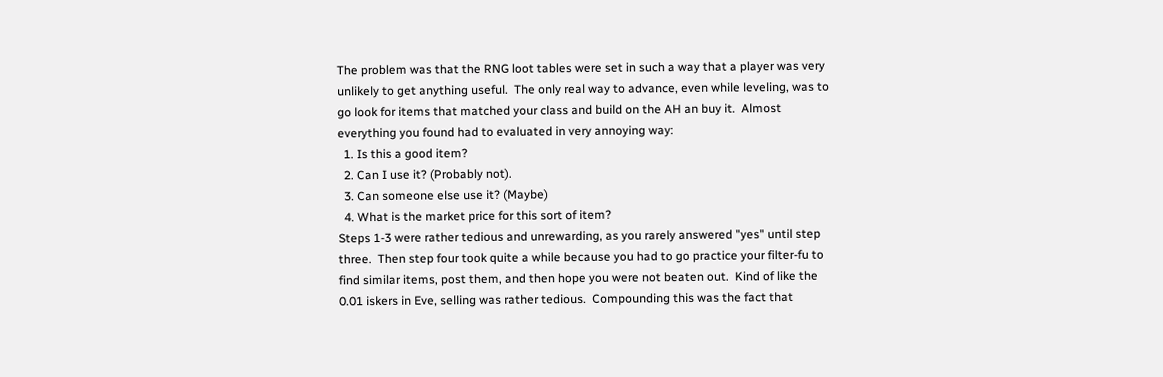The problem was that the RNG loot tables were set in such a way that a player was very unlikely to get anything useful.  The only real way to advance, even while leveling, was to go look for items that matched your class and build on the AH an buy it.  Almost everything you found had to evaluated in very annoying way:
  1. Is this a good item?
  2. Can I use it? (Probably not).
  3. Can someone else use it? (Maybe)
  4. What is the market price for this sort of item?
Steps 1-3 were rather tedious and unrewarding, as you rarely answered "yes" until step three.  Then step four took quite a while because you had to go practice your filter-fu to find similar items, post them, and then hope you were not beaten out.  Kind of like the 0.01 iskers in Eve, selling was rather tedious.  Compounding this was the fact that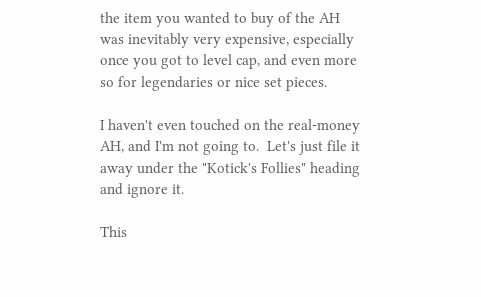the item you wanted to buy of the AH was inevitably very expensive, especially once you got to level cap, and even more so for legendaries or nice set pieces.

I haven't even touched on the real-money AH, and I'm not going to.  Let's just file it away under the "Kotick's Follies" heading and ignore it.

This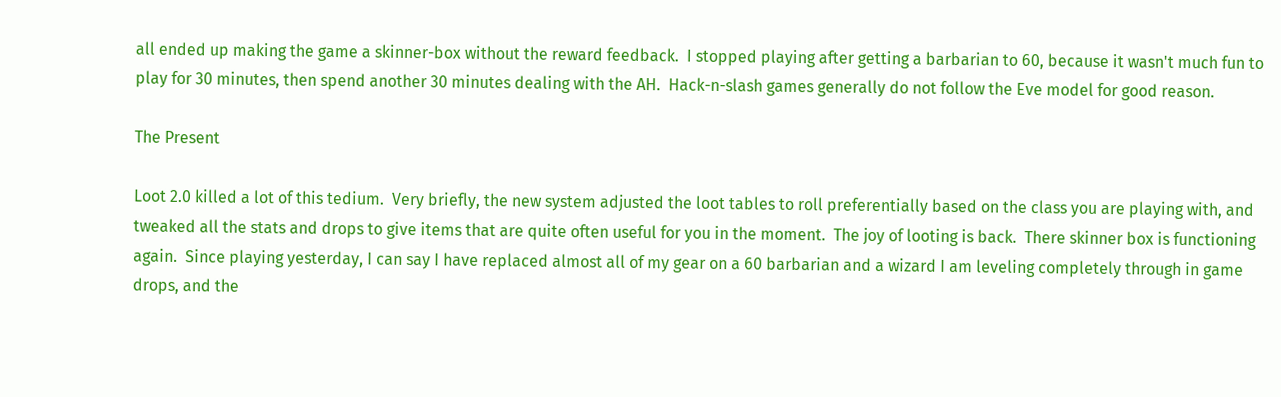all ended up making the game a skinner-box without the reward feedback.  I stopped playing after getting a barbarian to 60, because it wasn't much fun to play for 30 minutes, then spend another 30 minutes dealing with the AH.  Hack-n-slash games generally do not follow the Eve model for good reason.

The Present

Loot 2.0 killed a lot of this tedium.  Very briefly, the new system adjusted the loot tables to roll preferentially based on the class you are playing with, and tweaked all the stats and drops to give items that are quite often useful for you in the moment.  The joy of looting is back.  There skinner box is functioning again.  Since playing yesterday, I can say I have replaced almost all of my gear on a 60 barbarian and a wizard I am leveling completely through in game drops, and the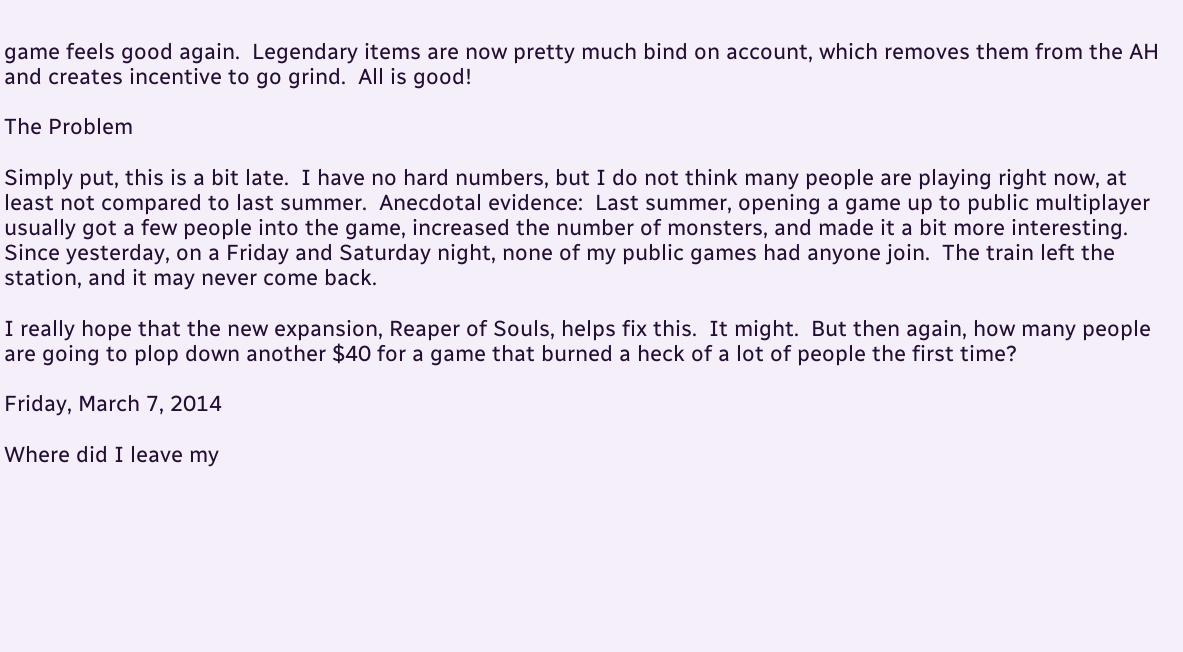game feels good again.  Legendary items are now pretty much bind on account, which removes them from the AH and creates incentive to go grind.  All is good!

The Problem

Simply put, this is a bit late.  I have no hard numbers, but I do not think many people are playing right now, at least not compared to last summer.  Anecdotal evidence:  Last summer, opening a game up to public multiplayer usually got a few people into the game, increased the number of monsters, and made it a bit more interesting.  Since yesterday, on a Friday and Saturday night, none of my public games had anyone join.  The train left the station, and it may never come back.

I really hope that the new expansion, Reaper of Souls, helps fix this.  It might.  But then again, how many people are going to plop down another $40 for a game that burned a heck of a lot of people the first time?

Friday, March 7, 2014

Where did I leave my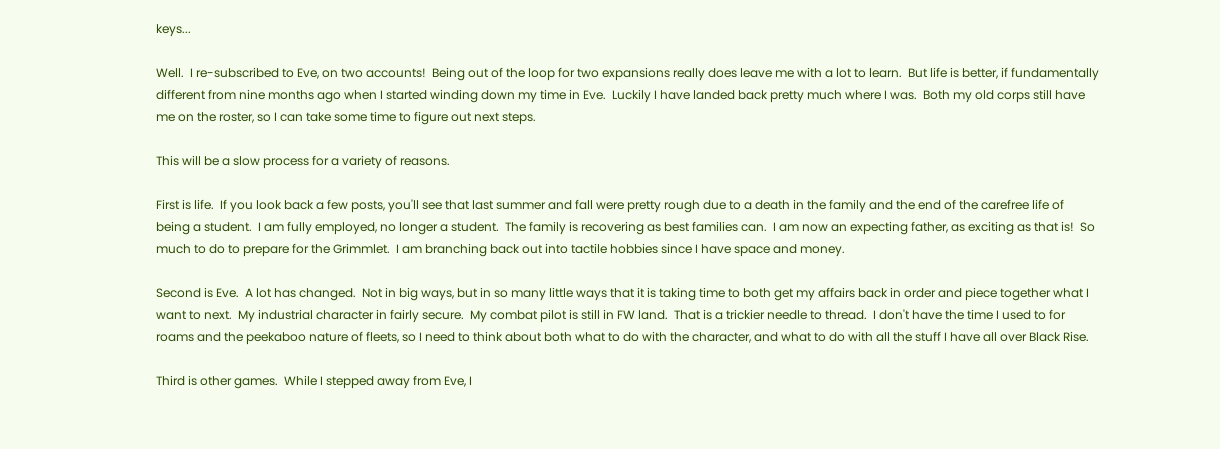keys...

Well.  I re-subscribed to Eve, on two accounts!  Being out of the loop for two expansions really does leave me with a lot to learn.  But life is better, if fundamentally different from nine months ago when I started winding down my time in Eve.  Luckily I have landed back pretty much where I was.  Both my old corps still have me on the roster, so I can take some time to figure out next steps.

This will be a slow process for a variety of reasons.

First is life.  If you look back a few posts, you'll see that last summer and fall were pretty rough due to a death in the family and the end of the carefree life of being a student.  I am fully employed, no longer a student.  The family is recovering as best families can.  I am now an expecting father, as exciting as that is!  So much to do to prepare for the Grimmlet.  I am branching back out into tactile hobbies since I have space and money.

Second is Eve.  A lot has changed.  Not in big ways, but in so many little ways that it is taking time to both get my affairs back in order and piece together what I want to next.  My industrial character in fairly secure.  My combat pilot is still in FW land.  That is a trickier needle to thread.  I don't have the time I used to for roams and the peekaboo nature of fleets, so I need to think about both what to do with the character, and what to do with all the stuff I have all over Black Rise.

Third is other games.  While I stepped away from Eve, I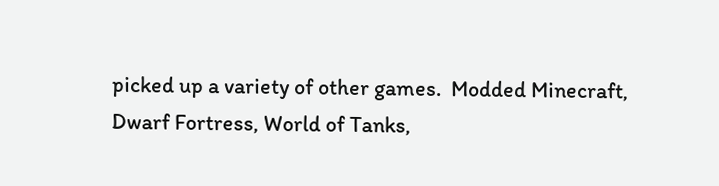picked up a variety of other games.  Modded Minecraft, Dwarf Fortress, World of Tanks,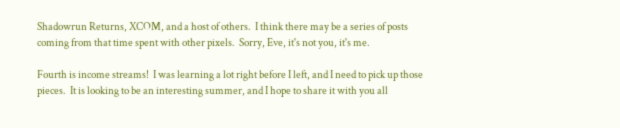Shadowrun Returns, XCOM, and a host of others.  I think there may be a series of posts coming from that time spent with other pixels.  Sorry, Eve, it's not you, it's me.

Fourth is income streams!  I was learning a lot right before I left, and I need to pick up those pieces.  It is looking to be an interesting summer, and I hope to share it with you all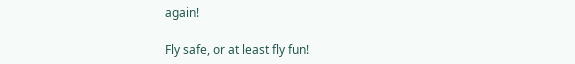again!

Fly safe, or at least fly fun!